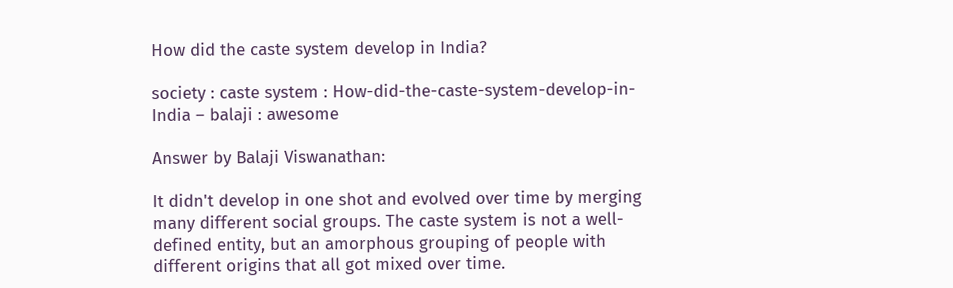How did the caste system develop in India?

society : caste system : How-did-the-caste-system-develop-in-India – balaji : awesome

Answer by Balaji Viswanathan:

It didn't develop in one shot and evolved over time by merging many different social groups. The caste system is not a well-defined entity, but an amorphous grouping of people with different origins that all got mixed over time.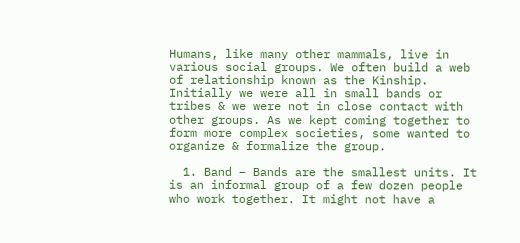Humans, like many other mammals, live in various social groups. We often build a web of relationship known as the Kinship. Initially we were all in small bands or tribes & we were not in close contact with other groups. As we kept coming together to form more complex societies, some wanted to organize & formalize the group.

  1. Band – Bands are the smallest units. It is an informal group of a few dozen people who work together. It might not have a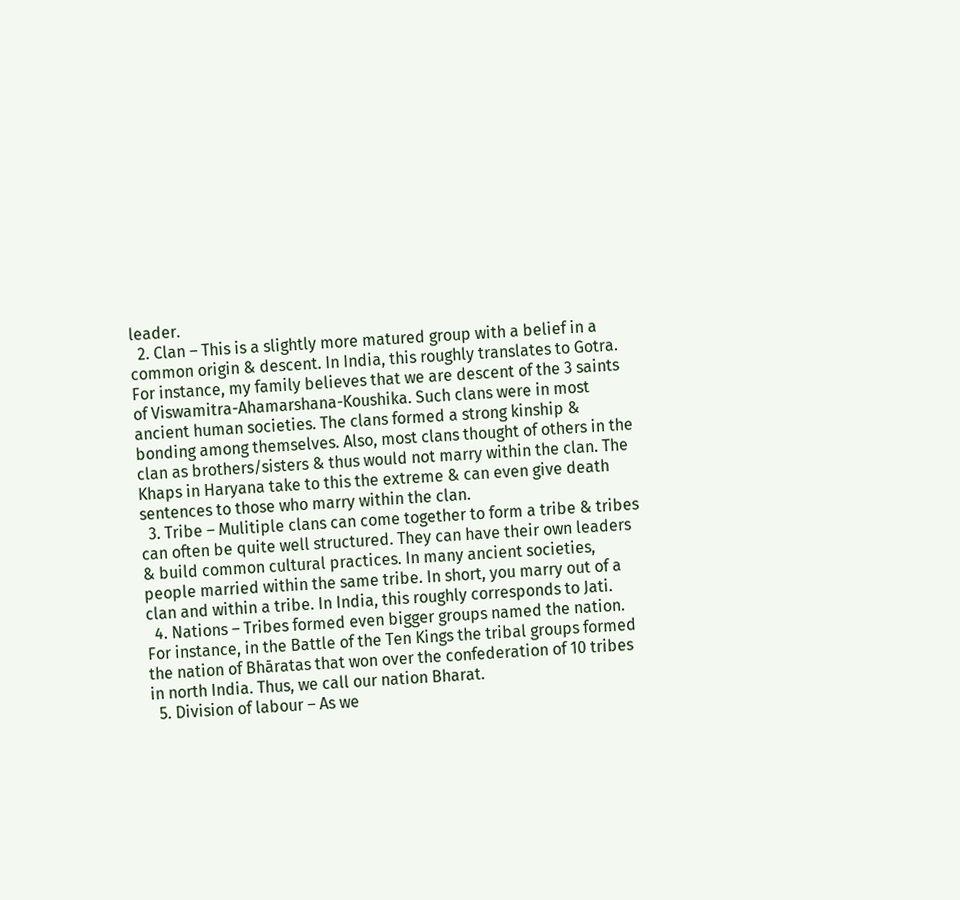leader.
  2. Clan – This is a slightly more matured group with a belief in a common origin & descent. In India, this roughly translates to Gotra. For instance, my family believes that we are descent of the 3 saints of Viswamitra-Ahamarshana-Koushika. Such clans were in most ancient human societies. The clans formed a strong kinship & bonding among themselves. Also, most clans thought of others in the clan as brothers/sisters & thus would not marry within the clan. The Khaps in Haryana take to this the extreme & can even give death sentences to those who marry within the clan.
  3. Tribe – Mulitiple clans can come together to form a tribe & tribes can often be quite well structured. They can have their own leaders & build common cultural practices. In many ancient societies, people married within the same tribe. In short, you marry out of a clan and within a tribe. In India, this roughly corresponds to Jati.
  4. Nations – Tribes formed even bigger groups named the nation. For instance, in the Battle of the Ten Kings the tribal groups formed the nation of Bhāratas that won over the confederation of 10 tribes in north India. Thus, we call our nation Bharat.
  5. Division of labour – As we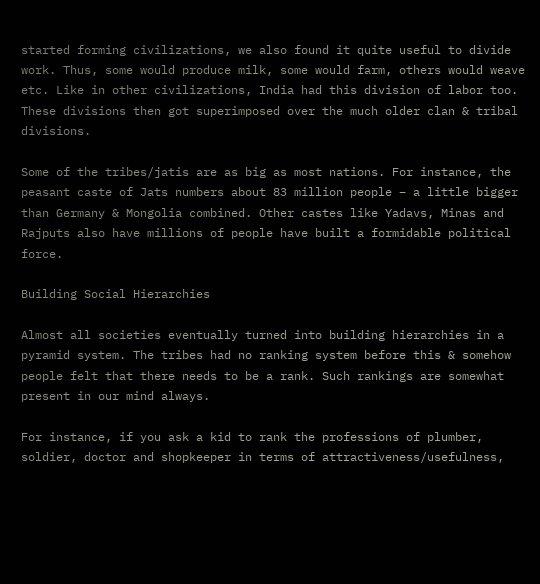started forming civilizations, we also found it quite useful to divide work. Thus, some would produce milk, some would farm, others would weave etc. Like in other civilizations, India had this division of labor too. These divisions then got superimposed over the much older clan & tribal divisions.

Some of the tribes/jatis are as big as most nations. For instance, the peasant caste of Jats numbers about 83 million people – a little bigger than Germany & Mongolia combined. Other castes like Yadavs, Minas and Rajputs also have millions of people have built a formidable political force.

Building Social Hierarchies

Almost all societies eventually turned into building hierarchies in a pyramid system. The tribes had no ranking system before this & somehow people felt that there needs to be a rank. Such rankings are somewhat present in our mind always.

For instance, if you ask a kid to rank the professions of plumber, soldier, doctor and shopkeeper in terms of attractiveness/usefulness,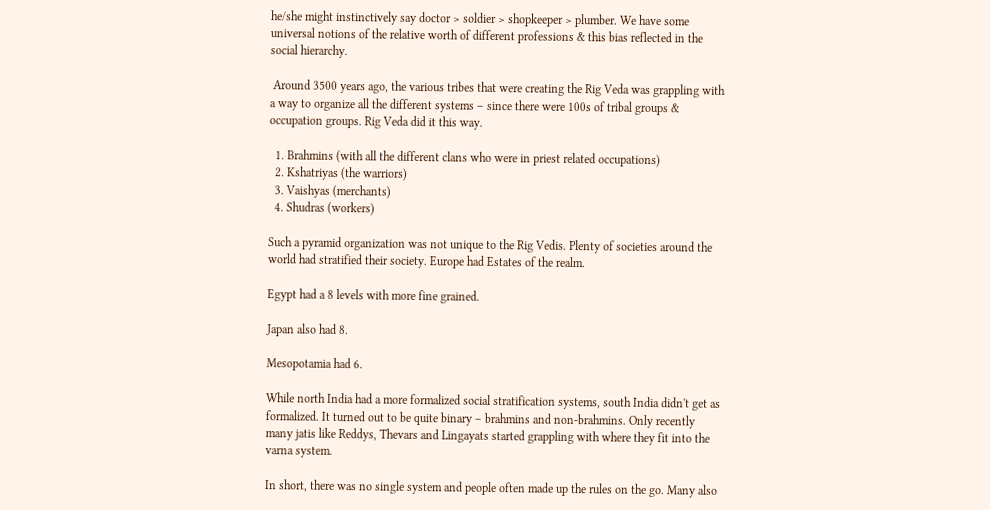he/she might instinctively say doctor > soldier > shopkeeper > plumber. We have some universal notions of the relative worth of different professions & this bias reflected in the social hierarchy.

 Around 3500 years ago, the various tribes that were creating the Rig Veda was grappling with a way to organize all the different systems – since there were 100s of tribal groups & occupation groups. Rig Veda did it this way.

  1. Brahmins (with all the different clans who were in priest related occupations)
  2. Kshatriyas (the warriors)
  3. Vaishyas (merchants)
  4. Shudras (workers)

Such a pyramid organization was not unique to the Rig Vedis. Plenty of societies around the world had stratified their society. Europe had Estates of the realm.

Egypt had a 8 levels with more fine grained.

Japan also had 8.

Mesopotamia had 6.

While north India had a more formalized social stratification systems, south India didn't get as formalized. It turned out to be quite binary – brahmins and non-brahmins. Only recently many jatis like Reddys, Thevars and Lingayats started grappling with where they fit into the varna system.

In short, there was no single system and people often made up the rules on the go. Many also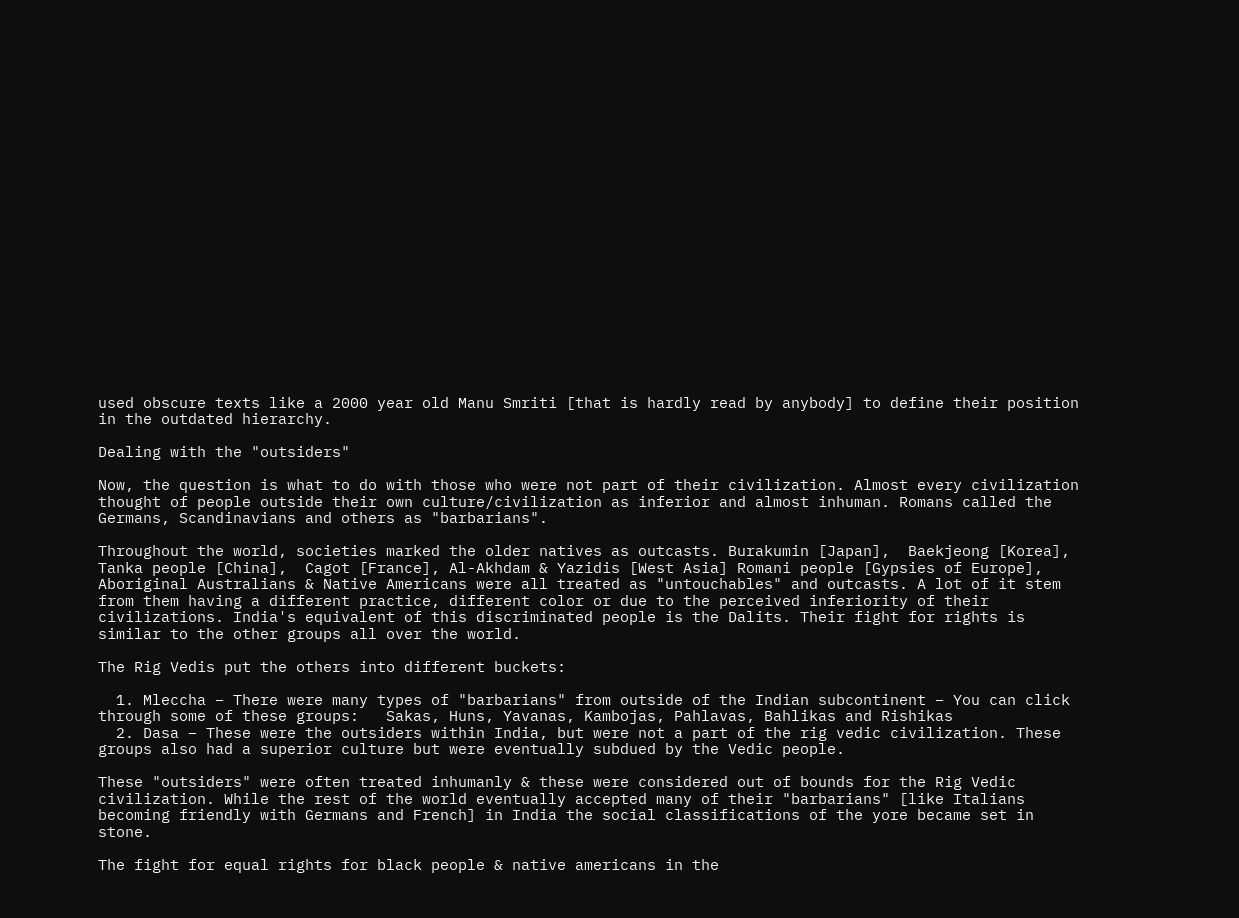used obscure texts like a 2000 year old Manu Smriti [that is hardly read by anybody] to define their position in the outdated hierarchy.

Dealing with the "outsiders"

Now, the question is what to do with those who were not part of their civilization. Almost every civilization thought of people outside their own culture/civilization as inferior and almost inhuman. Romans called the Germans, Scandinavians and others as "barbarians".

Throughout the world, societies marked the older natives as outcasts. Burakumin [Japan],  Baekjeong [Korea],  Tanka people [China],  Cagot [France], Al-Akhdam & Yazidis [West Asia] Romani people [Gypsies of Europe], Aboriginal Australians & Native Americans were all treated as "untouchables" and outcasts. A lot of it stem from them having a different practice, different color or due to the perceived inferiority of their civilizations. India's equivalent of this discriminated people is the Dalits. Their fight for rights is similar to the other groups all over the world.

The Rig Vedis put the others into different buckets:

  1. Mleccha – There were many types of "barbarians" from outside of the Indian subcontinent – You can click through some of these groups:   Sakas, Huns, Yavanas, Kambojas, Pahlavas, Bahlikas and Rishikas
  2. Dasa – These were the outsiders within India, but were not a part of the rig vedic civilization. These groups also had a superior culture but were eventually subdued by the Vedic people.

These "outsiders" were often treated inhumanly & these were considered out of bounds for the Rig Vedic civilization. While the rest of the world eventually accepted many of their "barbarians" [like Italians becoming friendly with Germans and French] in India the social classifications of the yore became set in stone.

The fight for equal rights for black people & native americans in the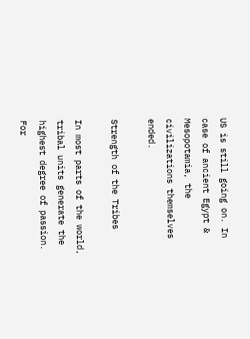US is still going on. In case of ancient Egypt & Mesopotamia, the civilizations themselves ended.

Strength of the Tribes

In most parts of the world, tribal units generate the highest degree of passion. For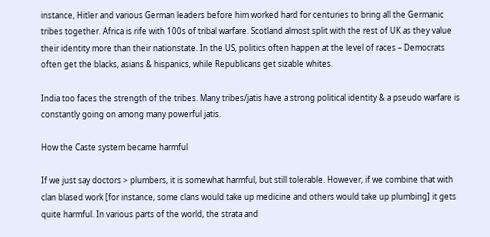instance, Hitler and various German leaders before him worked hard for centuries to bring all the Germanic tribes together. Africa is rife with 100s of tribal warfare. Scotland almost split with the rest of UK as they value their identity more than their nationstate. In the US, politics often happen at the level of races – Democrats often get the blacks, asians & hispanics, while Republicans get sizable whites.

India too faces the strength of the tribes. Many tribes/jatis have a strong political identity & a pseudo warfare is constantly going on among many powerful jatis.

How the Caste system became harmful

If we just say doctors > plumbers, it is somewhat harmful, but still tolerable. However, if we combine that with clan blased work [for instance, some clans would take up medicine and others would take up plumbing] it gets quite harmful. In various parts of the world, the strata and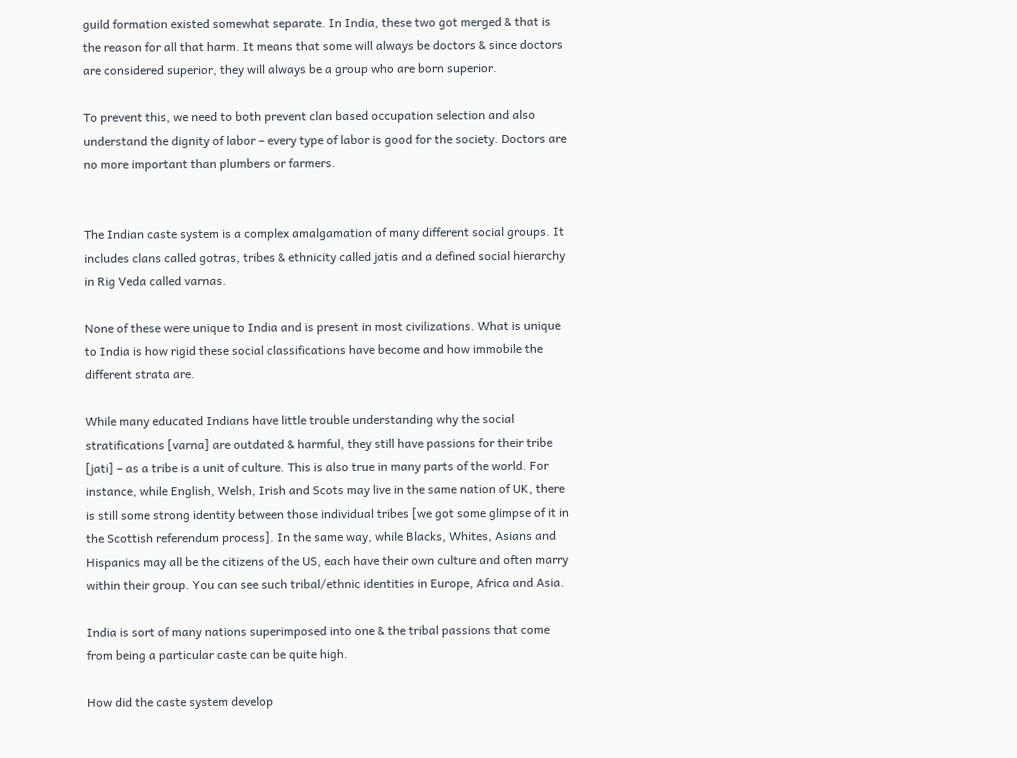guild formation existed somewhat separate. In India, these two got merged & that is the reason for all that harm. It means that some will always be doctors & since doctors are considered superior, they will always be a group who are born superior.

To prevent this, we need to both prevent clan based occupation selection and also understand the dignity of labor – every type of labor is good for the society. Doctors are no more important than plumbers or farmers.


The Indian caste system is a complex amalgamation of many different social groups. It includes clans called gotras, tribes & ethnicity called jatis and a defined social hierarchy in Rig Veda called varnas.

None of these were unique to India and is present in most civilizations. What is unique to India is how rigid these social classifications have become and how immobile the different strata are.

While many educated Indians have little trouble understanding why the social stratifications [varna] are outdated & harmful, they still have passions for their tribe [jati] – as a tribe is a unit of culture. This is also true in many parts of the world. For instance, while English, Welsh, Irish and Scots may live in the same nation of UK, there is still some strong identity between those individual tribes [we got some glimpse of it in the Scottish referendum process]. In the same way, while Blacks, Whites, Asians and Hispanics may all be the citizens of the US, each have their own culture and often marry within their group. You can see such tribal/ethnic identities in Europe, Africa and Asia.

India is sort of many nations superimposed into one & the tribal passions that come from being a particular caste can be quite high.

How did the caste system develop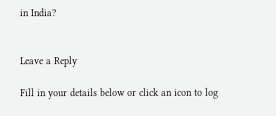in India?


Leave a Reply

Fill in your details below or click an icon to log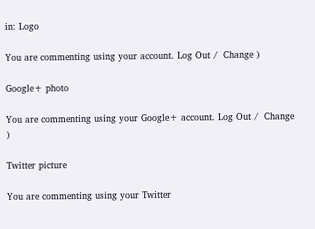in: Logo

You are commenting using your account. Log Out /  Change )

Google+ photo

You are commenting using your Google+ account. Log Out /  Change )

Twitter picture

You are commenting using your Twitter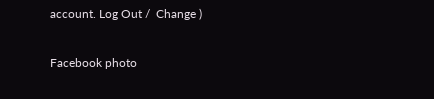account. Log Out /  Change )

Facebook photo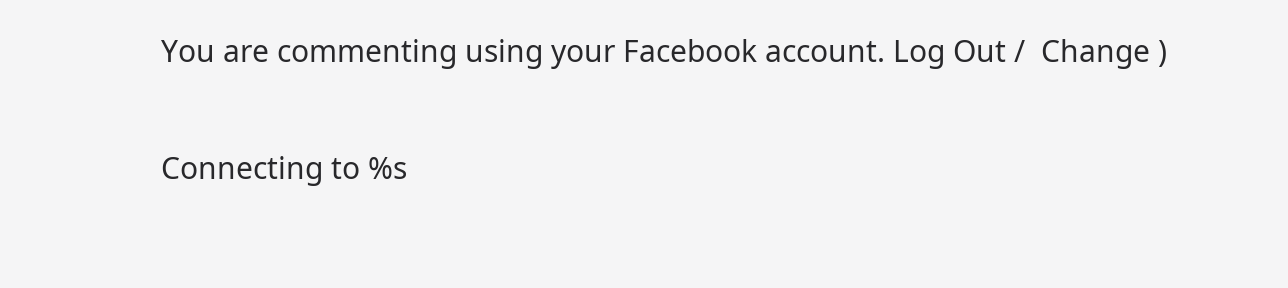You are commenting using your Facebook account. Log Out /  Change )


Connecting to %s